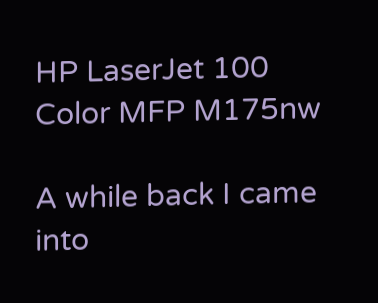HP LaserJet 100 Color MFP M175nw

A while back I came into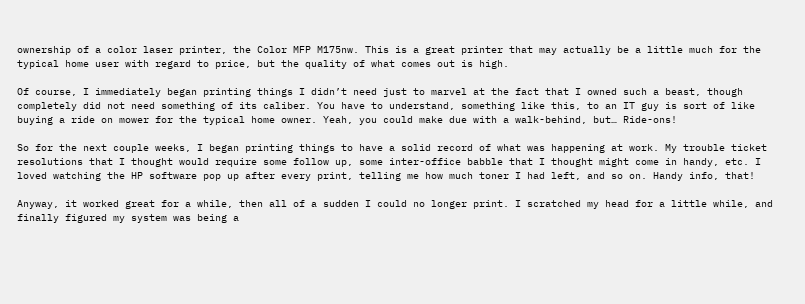ownership of a color laser printer, the Color MFP M175nw. This is a great printer that may actually be a little much for the typical home user with regard to price, but the quality of what comes out is high.

Of course, I immediately began printing things I didn’t need just to marvel at the fact that I owned such a beast, though completely did not need something of its caliber. You have to understand, something like this, to an IT guy is sort of like buying a ride on mower for the typical home owner. Yeah, you could make due with a walk-behind, but… Ride-ons!

So for the next couple weeks, I began printing things to have a solid record of what was happening at work. My trouble ticket resolutions that I thought would require some follow up, some inter-office babble that I thought might come in handy, etc. I loved watching the HP software pop up after every print, telling me how much toner I had left, and so on. Handy info, that!

Anyway, it worked great for a while, then all of a sudden I could no longer print. I scratched my head for a little while, and finally figured my system was being a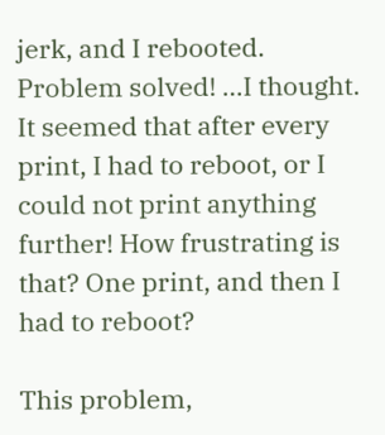jerk, and I rebooted. Problem solved! …I thought. It seemed that after every print, I had to reboot, or I could not print anything further! How frustrating is that? One print, and then I had to reboot?

This problem,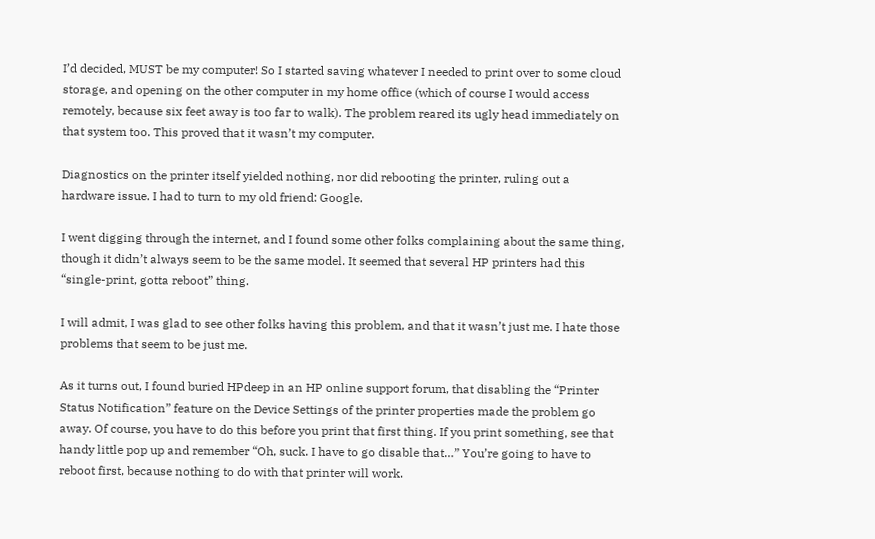I’d decided, MUST be my computer! So I started saving whatever I needed to print over to some cloud storage, and opening on the other computer in my home office (which of course I would access remotely, because six feet away is too far to walk). The problem reared its ugly head immediately on that system too. This proved that it wasn’t my computer.

Diagnostics on the printer itself yielded nothing, nor did rebooting the printer, ruling out a hardware issue. I had to turn to my old friend: Google.

I went digging through the internet, and I found some other folks complaining about the same thing, though it didn’t always seem to be the same model. It seemed that several HP printers had this “single-print, gotta reboot” thing.

I will admit, I was glad to see other folks having this problem, and that it wasn’t just me. I hate those problems that seem to be just me.

As it turns out, I found buried HPdeep in an HP online support forum, that disabling the “Printer Status Notification” feature on the Device Settings of the printer properties made the problem go away. Of course, you have to do this before you print that first thing. If you print something, see that handy little pop up and remember “Oh, suck. I have to go disable that…” You’re going to have to reboot first, because nothing to do with that printer will work.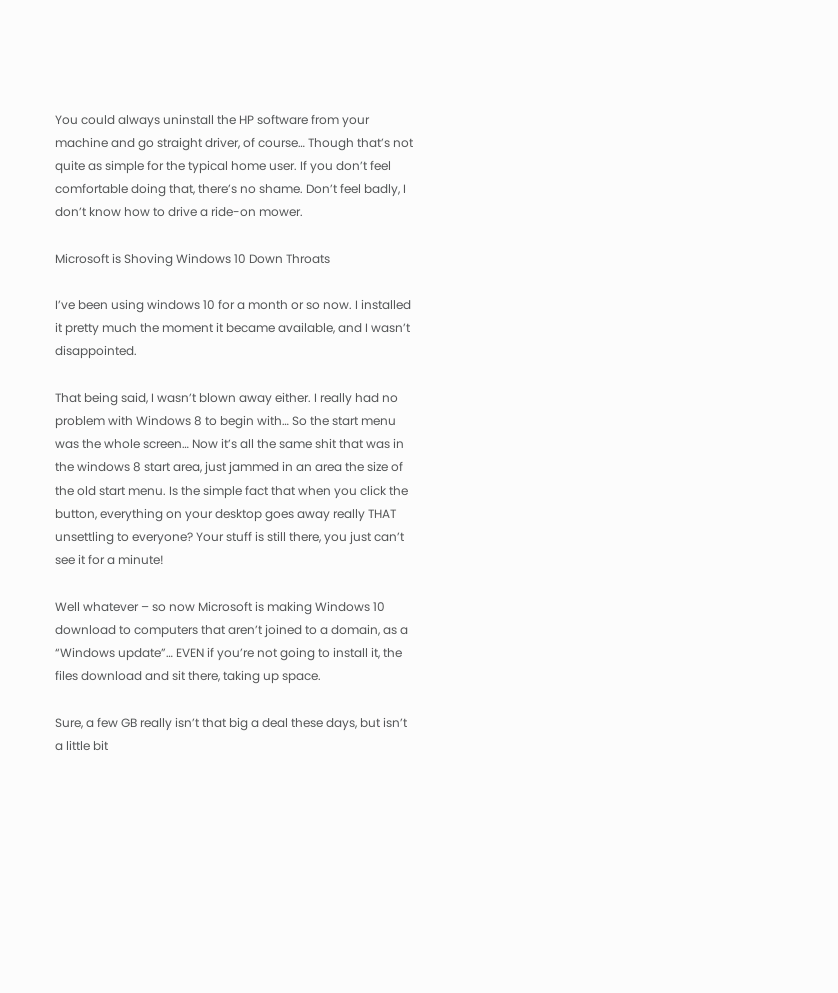You could always uninstall the HP software from your machine and go straight driver, of course… Though that’s not quite as simple for the typical home user. If you don’t feel comfortable doing that, there’s no shame. Don’t feel badly, I don’t know how to drive a ride-on mower.

Microsoft is Shoving Windows 10 Down Throats

I’ve been using windows 10 for a month or so now. I installed it pretty much the moment it became available, and I wasn’t disappointed.

That being said, I wasn’t blown away either. I really had no problem with Windows 8 to begin with… So the start menu was the whole screen… Now it’s all the same shit that was in the windows 8 start area, just jammed in an area the size of the old start menu. Is the simple fact that when you click the button, everything on your desktop goes away really THAT unsettling to everyone? Your stuff is still there, you just can’t see it for a minute!

Well whatever – so now Microsoft is making Windows 10 download to computers that aren’t joined to a domain, as a “Windows update”… EVEN if you’re not going to install it, the files download and sit there, taking up space.

Sure, a few GB really isn’t that big a deal these days, but isn’t a little bit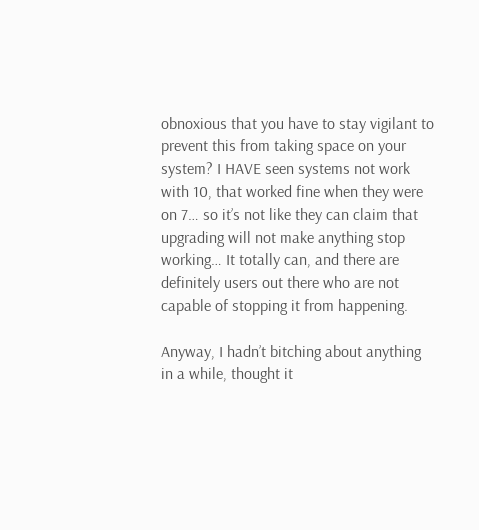obnoxious that you have to stay vigilant to prevent this from taking space on your system? I HAVE seen systems not work with 10, that worked fine when they were on 7… so it’s not like they can claim that upgrading will not make anything stop working… It totally can, and there are definitely users out there who are not capable of stopping it from happening.

Anyway, I hadn’t bitching about anything in a while, thought it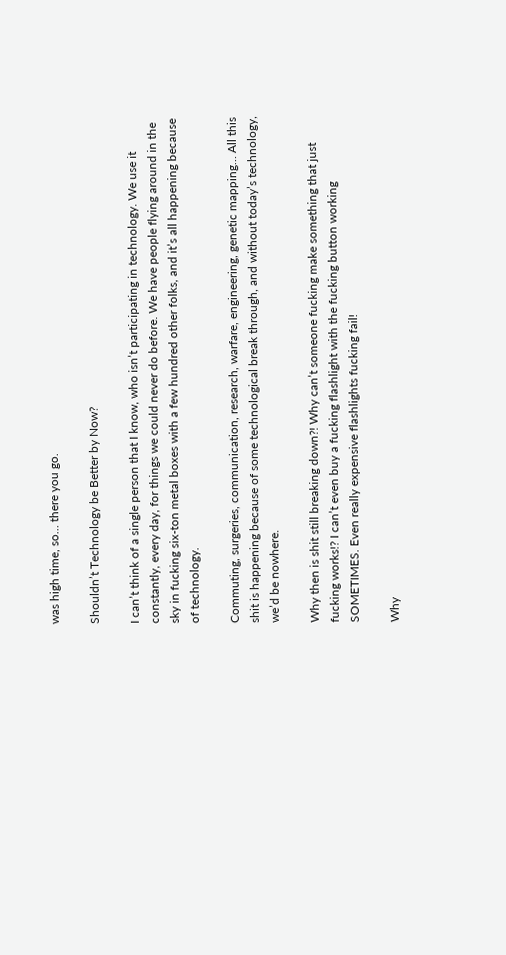was high time, so… there you go.

Shouldn’t Technology be Better by Now?

I can’t think of a single person that I know, who isn’t participating in technology. We use it constantly, every day, for things we could never do before. We have people flying around in the sky in fucking six-ton metal boxes with a few hundred other folks, and it’s all happening because of technology.

Commuting, surgeries, communication, research, warfare, engineering, genetic mapping… All this shit is happening because of some technological break through, and without today’s technology, we’d be nowhere.

Why then is shit still breaking down?! Why can’t someone fucking make something that just fucking works!? I can’t even buy a fucking flashlight with the fucking button working SOMETIMES. Even really expensive flashlights fucking fail!

Why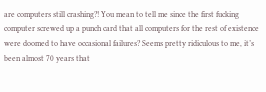are computers still crashing?! You mean to tell me since the first fucking computer screwed up a punch card that all computers for the rest of existence were doomed to have occasional failures? Seems pretty ridiculous to me, it’s been almost 70 years that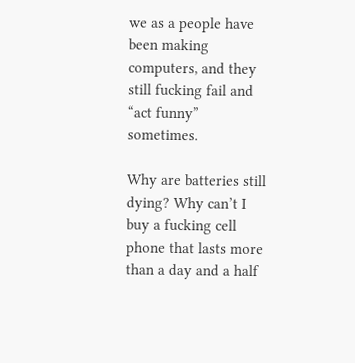we as a people have been making computers, and they still fucking fail and “act funny” sometimes.

Why are batteries still dying? Why can’t I buy a fucking cell phone that lasts more than a day and a half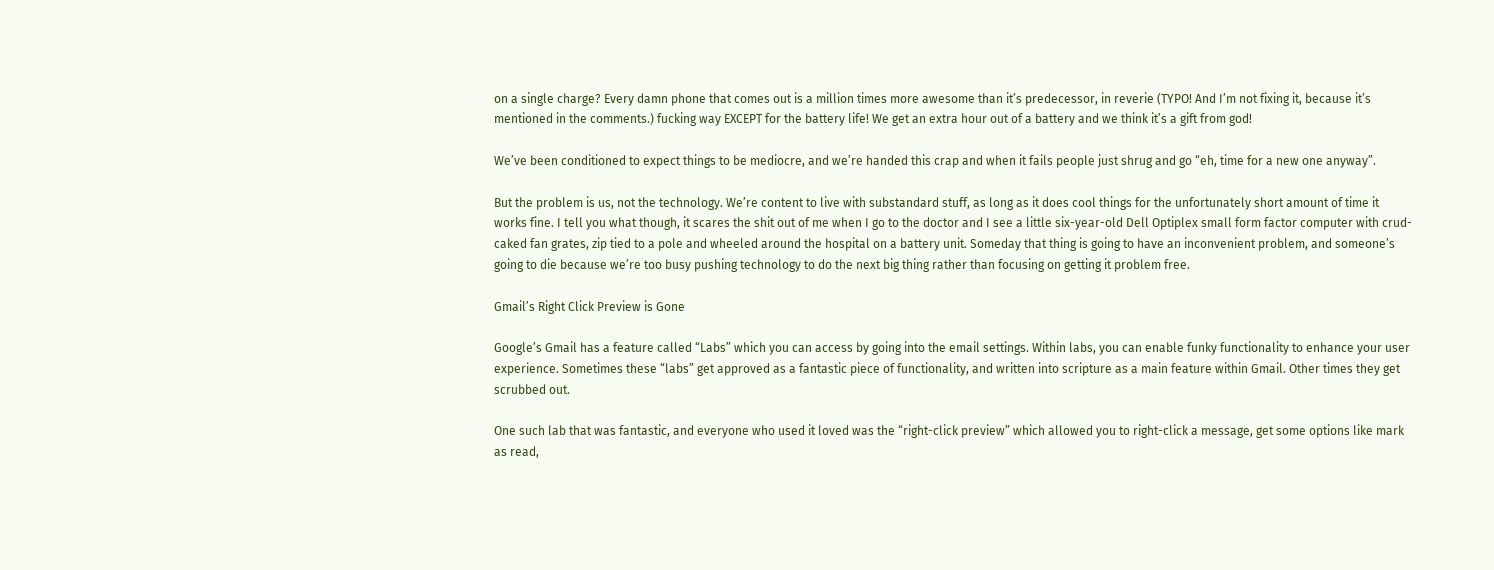on a single charge? Every damn phone that comes out is a million times more awesome than it’s predecessor, in reverie (TYPO! And I’m not fixing it, because it’s mentioned in the comments.) fucking way EXCEPT for the battery life! We get an extra hour out of a battery and we think it’s a gift from god!

We’ve been conditioned to expect things to be mediocre, and we’re handed this crap and when it fails people just shrug and go “eh, time for a new one anyway”.

But the problem is us, not the technology. We’re content to live with substandard stuff, as long as it does cool things for the unfortunately short amount of time it works fine. I tell you what though, it scares the shit out of me when I go to the doctor and I see a little six-year-old Dell Optiplex small form factor computer with crud-caked fan grates, zip tied to a pole and wheeled around the hospital on a battery unit. Someday that thing is going to have an inconvenient problem, and someone’s going to die because we’re too busy pushing technology to do the next big thing rather than focusing on getting it problem free.

Gmail’s Right Click Preview is Gone

Google’s Gmail has a feature called “Labs” which you can access by going into the email settings. Within labs, you can enable funky functionality to enhance your user experience. Sometimes these “labs” get approved as a fantastic piece of functionality, and written into scripture as a main feature within Gmail. Other times they get scrubbed out.

One such lab that was fantastic, and everyone who used it loved was the “right-click preview” which allowed you to right-click a message, get some options like mark as read,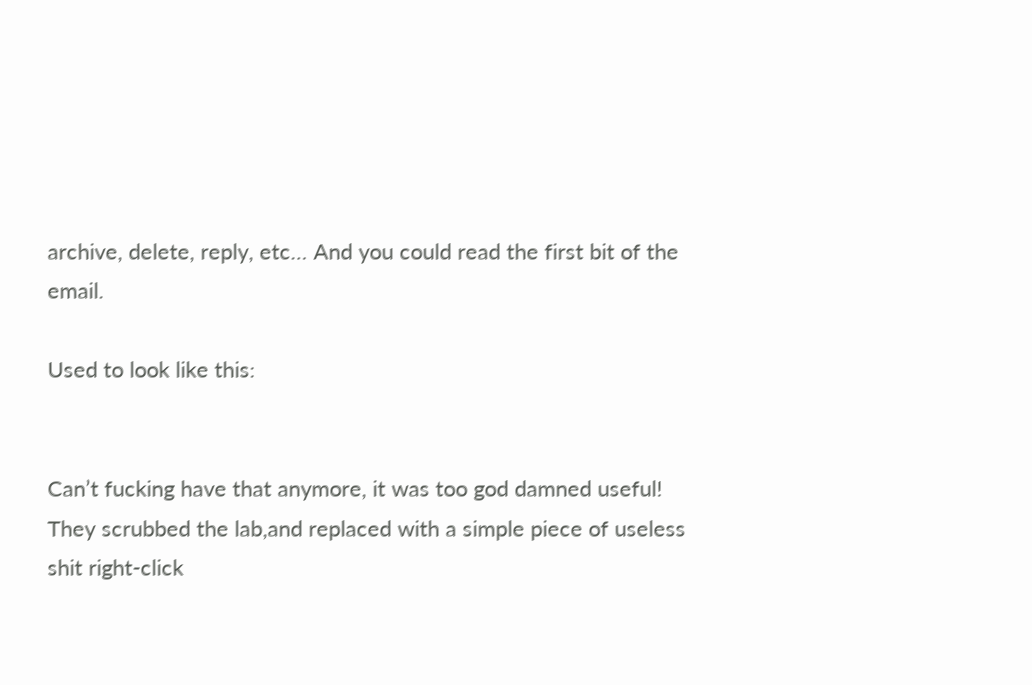archive, delete, reply, etc… And you could read the first bit of the email.

Used to look like this:


Can’t fucking have that anymore, it was too god damned useful! They scrubbed the lab,and replaced with a simple piece of useless shit right-click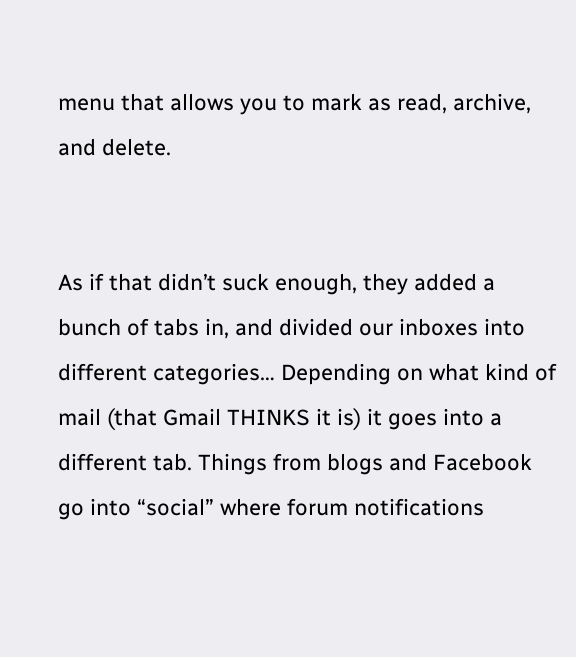menu that allows you to mark as read, archive, and delete.


As if that didn’t suck enough, they added a bunch of tabs in, and divided our inboxes into different categories… Depending on what kind of mail (that Gmail THINKS it is) it goes into a different tab. Things from blogs and Facebook go into “social” where forum notifications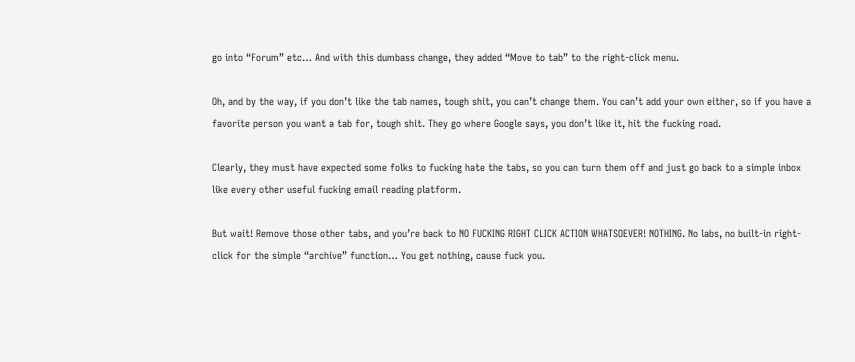go into “Forum” etc… And with this dumbass change, they added “Move to tab” to the right-click menu.

Oh, and by the way, if you don’t like the tab names, tough shit, you can’t change them. You can’t add your own either, so if you have a favorite person you want a tab for, tough shit. They go where Google says, you don’t like it, hit the fucking road.

Clearly, they must have expected some folks to fucking hate the tabs, so you can turn them off and just go back to a simple inbox like every other useful fucking email reading platform.

But wait! Remove those other tabs, and you’re back to NO FUCKING RIGHT CLICK ACTION WHATSOEVER! NOTHING. No labs, no built-in right-click for the simple “archive” function… You get nothing, cause fuck you.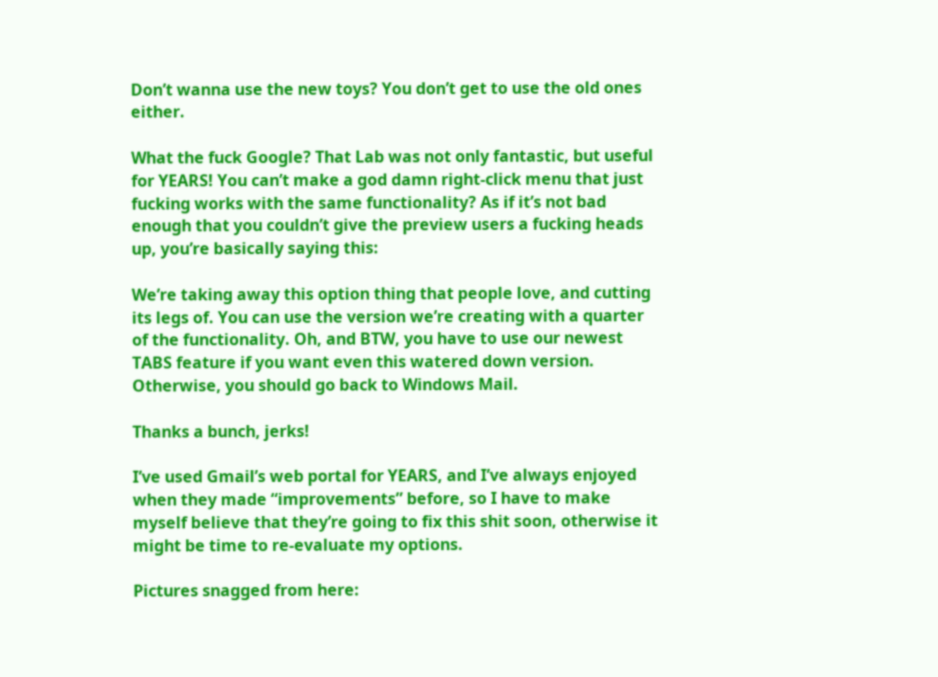Don’t wanna use the new toys? You don’t get to use the old ones either.

What the fuck Google? That Lab was not only fantastic, but useful for YEARS! You can’t make a god damn right-click menu that just fucking works with the same functionality? As if it’s not bad enough that you couldn’t give the preview users a fucking heads up, you’re basically saying this:

We’re taking away this option thing that people love, and cutting its legs of. You can use the version we’re creating with a quarter of the functionality. Oh, and BTW, you have to use our newest TABS feature if you want even this watered down version. Otherwise, you should go back to Windows Mail.

Thanks a bunch, jerks!

I’ve used Gmail’s web portal for YEARS, and I’ve always enjoyed when they made “improvements” before, so I have to make myself believe that they’re going to fix this shit soon, otherwise it might be time to re-evaluate my options.

Pictures snagged from here: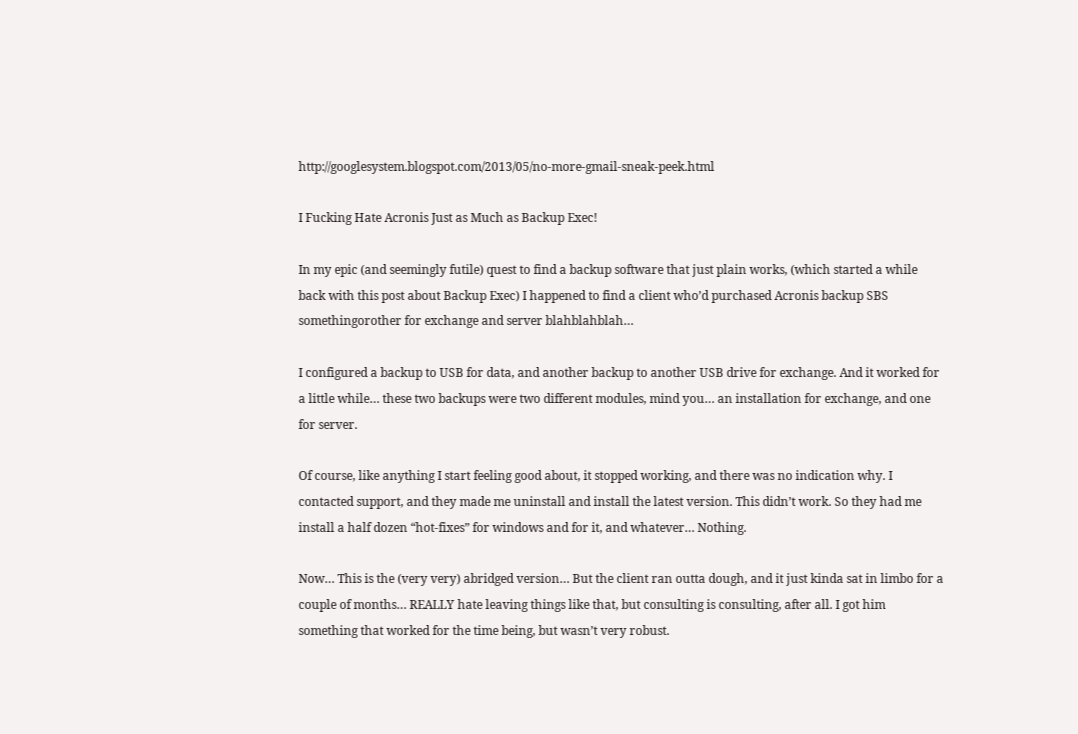http://googlesystem.blogspot.com/2013/05/no-more-gmail-sneak-peek.html

I Fucking Hate Acronis Just as Much as Backup Exec!

In my epic (and seemingly futile) quest to find a backup software that just plain works, (which started a while back with this post about Backup Exec) I happened to find a client who’d purchased Acronis backup SBS somethingorother for exchange and server blahblahblah…

I configured a backup to USB for data, and another backup to another USB drive for exchange. And it worked for a little while… these two backups were two different modules, mind you… an installation for exchange, and one for server.

Of course, like anything I start feeling good about, it stopped working, and there was no indication why. I contacted support, and they made me uninstall and install the latest version. This didn’t work. So they had me install a half dozen “hot-fixes” for windows and for it, and whatever… Nothing.

Now… This is the (very very) abridged version… But the client ran outta dough, and it just kinda sat in limbo for a couple of months… REALLY hate leaving things like that, but consulting is consulting, after all. I got him something that worked for the time being, but wasn’t very robust.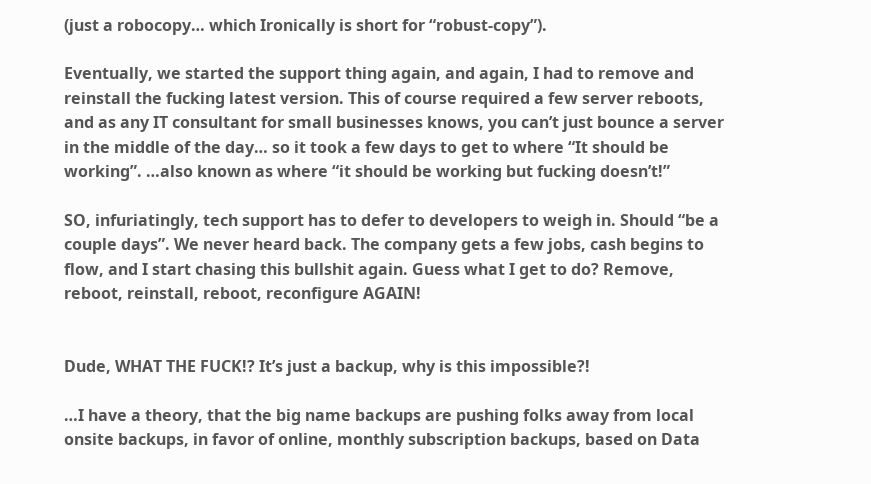(just a robocopy… which Ironically is short for “robust-copy”).

Eventually, we started the support thing again, and again, I had to remove and reinstall the fucking latest version. This of course required a few server reboots, and as any IT consultant for small businesses knows, you can’t just bounce a server in the middle of the day… so it took a few days to get to where “It should be working”. …also known as where “it should be working but fucking doesn’t!”

SO, infuriatingly, tech support has to defer to developers to weigh in. Should “be a couple days”. We never heard back. The company gets a few jobs, cash begins to flow, and I start chasing this bullshit again. Guess what I get to do? Remove, reboot, reinstall, reboot, reconfigure AGAIN!


Dude, WHAT THE FUCK!? It’s just a backup, why is this impossible?!

…I have a theory, that the big name backups are pushing folks away from local onsite backups, in favor of online, monthly subscription backups, based on Data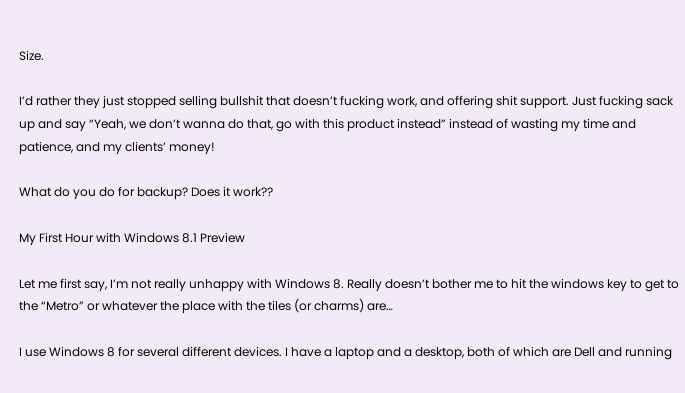Size.

I’d rather they just stopped selling bullshit that doesn’t fucking work, and offering shit support. Just fucking sack up and say “Yeah, we don’t wanna do that, go with this product instead” instead of wasting my time and patience, and my clients’ money!

What do you do for backup? Does it work??

My First Hour with Windows 8.1 Preview

Let me first say, I’m not really unhappy with Windows 8. Really doesn’t bother me to hit the windows key to get to the “Metro” or whatever the place with the tiles (or charms) are…

I use Windows 8 for several different devices. I have a laptop and a desktop, both of which are Dell and running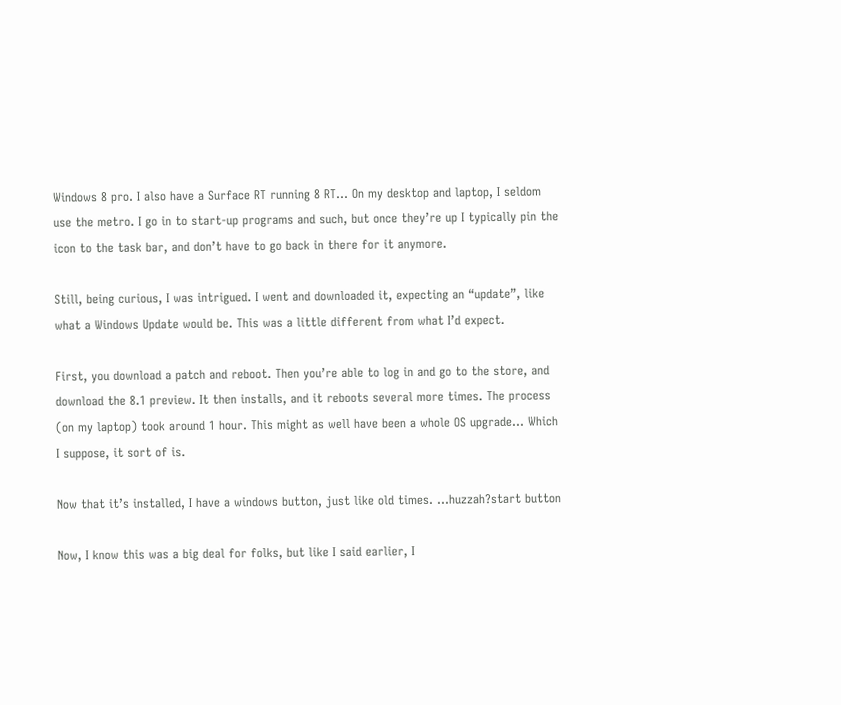Windows 8 pro. I also have a Surface RT running 8 RT… On my desktop and laptop, I seldom use the metro. I go in to start-up programs and such, but once they’re up I typically pin the icon to the task bar, and don’t have to go back in there for it anymore.

Still, being curious, I was intrigued. I went and downloaded it, expecting an “update”, like what a Windows Update would be. This was a little different from what I’d expect.

First, you download a patch and reboot. Then you’re able to log in and go to the store, and download the 8.1 preview. It then installs, and it reboots several more times. The process (on my laptop) took around 1 hour. This might as well have been a whole OS upgrade… Which I suppose, it sort of is.

Now that it’s installed, I have a windows button, just like old times. …huzzah?start button

Now, I know this was a big deal for folks, but like I said earlier, I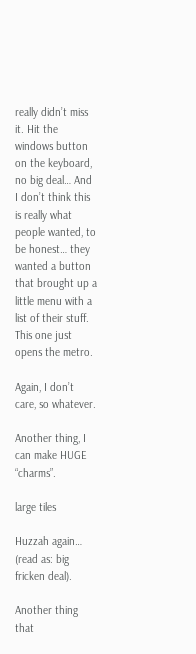really didn’t miss it. Hit the windows button on the keyboard, no big deal… And I don’t think this is really what people wanted, to be honest… they wanted a button that brought up a little menu with a list of their stuff. This one just opens the metro.

Again, I don’t care, so whatever.

Another thing, I can make HUGE “charms”.

large tiles

Huzzah again… (read as: big fricken deal).

Another thing that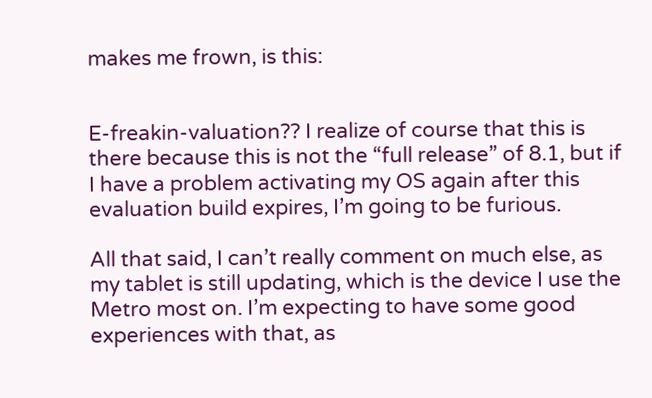makes me frown, is this:


E-freakin-valuation?? I realize of course that this is there because this is not the “full release” of 8.1, but if I have a problem activating my OS again after this evaluation build expires, I’m going to be furious.

All that said, I can’t really comment on much else, as my tablet is still updating, which is the device I use the Metro most on. I’m expecting to have some good experiences with that, as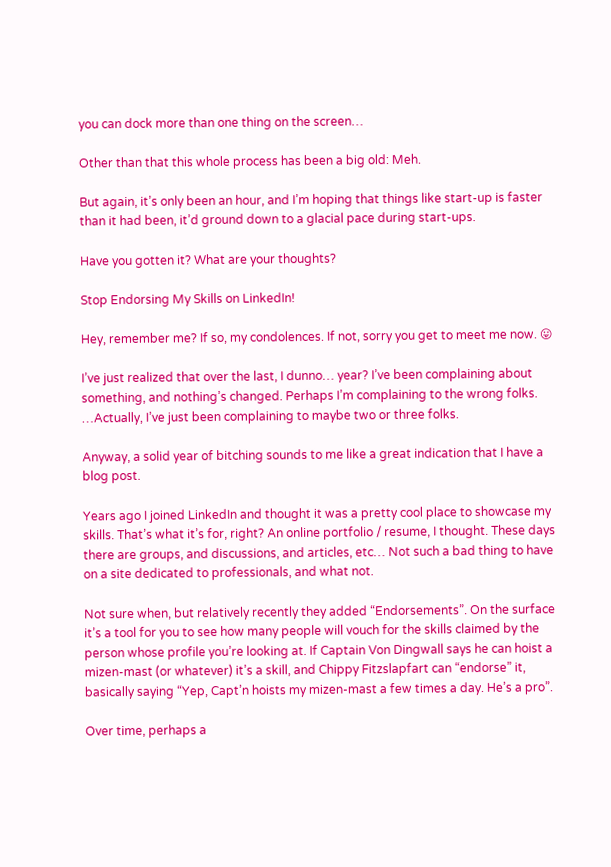you can dock more than one thing on the screen…

Other than that this whole process has been a big old: Meh.

But again, it’s only been an hour, and I’m hoping that things like start-up is faster than it had been, it’d ground down to a glacial pace during start-ups.

Have you gotten it? What are your thoughts?

Stop Endorsing My Skills on LinkedIn!

Hey, remember me? If so, my condolences. If not, sorry you get to meet me now. 😛

I’ve just realized that over the last, I dunno… year? I’ve been complaining about something, and nothing’s changed. Perhaps I’m complaining to the wrong folks. …Actually, I’ve just been complaining to maybe two or three folks.

Anyway, a solid year of bitching sounds to me like a great indication that I have a blog post.

Years ago I joined LinkedIn and thought it was a pretty cool place to showcase my skills. That’s what it’s for, right? An online portfolio / resume, I thought. These days there are groups, and discussions, and articles, etc… Not such a bad thing to have on a site dedicated to professionals, and what not.

Not sure when, but relatively recently they added “Endorsements”. On the surface it’s a tool for you to see how many people will vouch for the skills claimed by the person whose profile you’re looking at. If Captain Von Dingwall says he can hoist a mizen-mast (or whatever) it’s a skill, and Chippy Fitzslapfart can “endorse” it, basically saying “Yep, Capt’n hoists my mizen-mast a few times a day. He’s a pro”.

Over time, perhaps a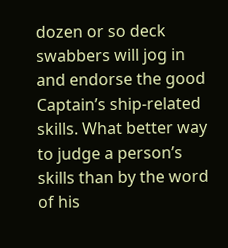dozen or so deck swabbers will jog in and endorse the good Captain’s ship-related skills. What better way to judge a person’s skills than by the word of his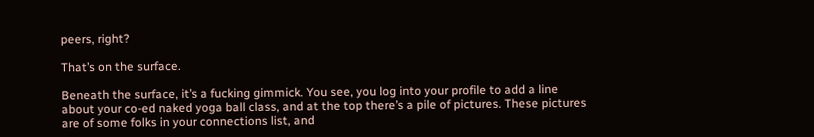peers, right?

That’s on the surface.

Beneath the surface, it’s a fucking gimmick. You see, you log into your profile to add a line about your co-ed naked yoga ball class, and at the top there’s a pile of pictures. These pictures are of some folks in your connections list, and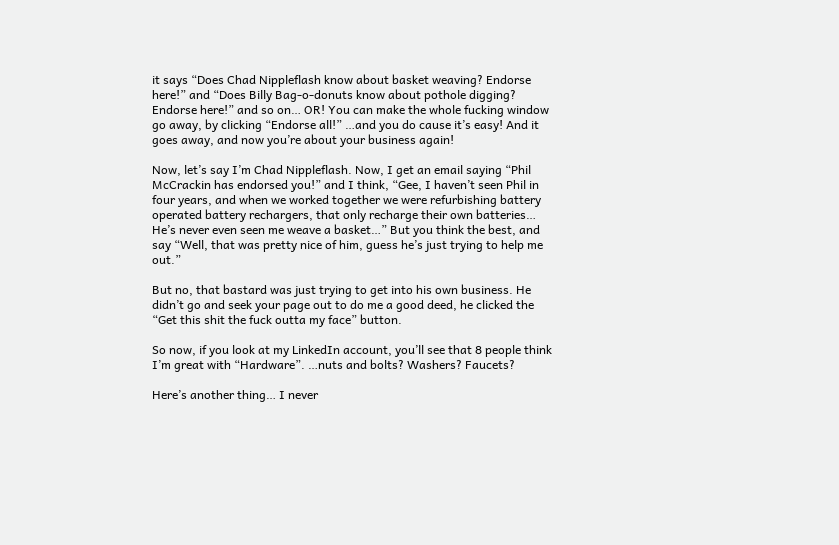it says “Does Chad Nippleflash know about basket weaving? Endorse here!” and “Does Billy Bag-o-donuts know about pothole digging? Endorse here!” and so on… OR! You can make the whole fucking window go away, by clicking “Endorse all!” …and you do cause it’s easy! And it goes away, and now you’re about your business again!

Now, let’s say I’m Chad Nippleflash. Now, I get an email saying “Phil McCrackin has endorsed you!” and I think, “Gee, I haven’t seen Phil in four years, and when we worked together we were refurbishing battery operated battery rechargers, that only recharge their own batteries… He’s never even seen me weave a basket…” But you think the best, and say “Well, that was pretty nice of him, guess he’s just trying to help me out.”

But no, that bastard was just trying to get into his own business. He didn’t go and seek your page out to do me a good deed, he clicked the “Get this shit the fuck outta my face” button.

So now, if you look at my LinkedIn account, you’ll see that 8 people think I’m great with “Hardware”. …nuts and bolts? Washers? Faucets?

Here’s another thing… I never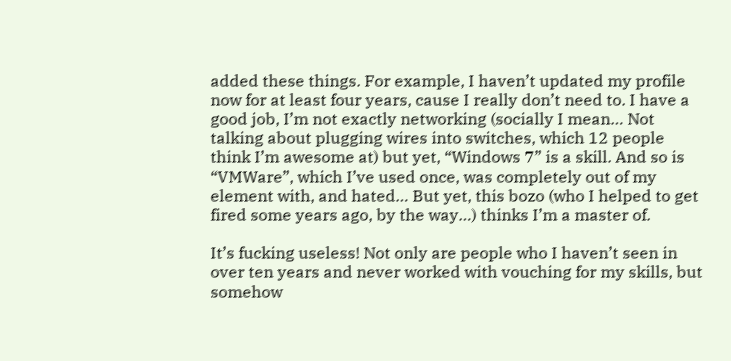added these things. For example, I haven’t updated my profile now for at least four years, cause I really don’t need to. I have a good job, I’m not exactly networking (socially I mean… Not talking about plugging wires into switches, which 12 people think I’m awesome at) but yet, “Windows 7” is a skill. And so is “VMWare”, which I’ve used once, was completely out of my element with, and hated… But yet, this bozo (who I helped to get fired some years ago, by the way…) thinks I’m a master of.

It’s fucking useless! Not only are people who I haven’t seen in over ten years and never worked with vouching for my skills, but somehow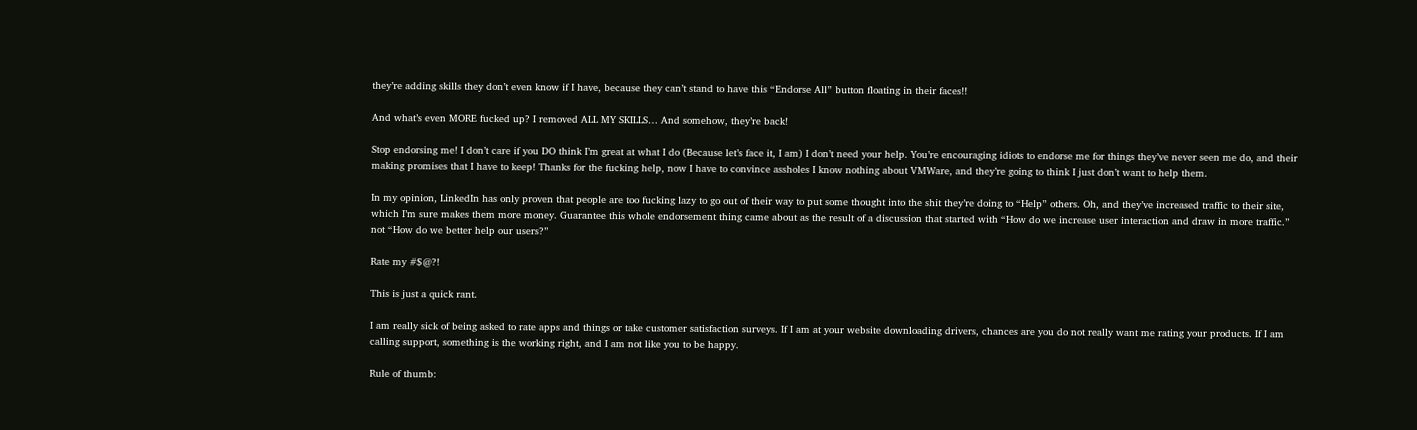they’re adding skills they don’t even know if I have, because they can’t stand to have this “Endorse All” button floating in their faces!!

And what’s even MORE fucked up? I removed ALL MY SKILLS… And somehow, they’re back!

Stop endorsing me! I don’t care if you DO think I’m great at what I do (Because let’s face it, I am) I don’t need your help. You’re encouraging idiots to endorse me for things they’ve never seen me do, and their making promises that I have to keep! Thanks for the fucking help, now I have to convince assholes I know nothing about VMWare, and they’re going to think I just don’t want to help them.

In my opinion, LinkedIn has only proven that people are too fucking lazy to go out of their way to put some thought into the shit they’re doing to “Help” others. Oh, and they’ve increased traffic to their site, which I’m sure makes them more money. Guarantee this whole endorsement thing came about as the result of a discussion that started with “How do we increase user interaction and draw in more traffic.” not “How do we better help our users?”

Rate my #$@?!

This is just a quick rant.

I am really sick of being asked to rate apps and things or take customer satisfaction surveys. If I am at your website downloading drivers, chances are you do not really want me rating your products. If I am calling support, something is the working right, and I am not like you to be happy.

Rule of thumb: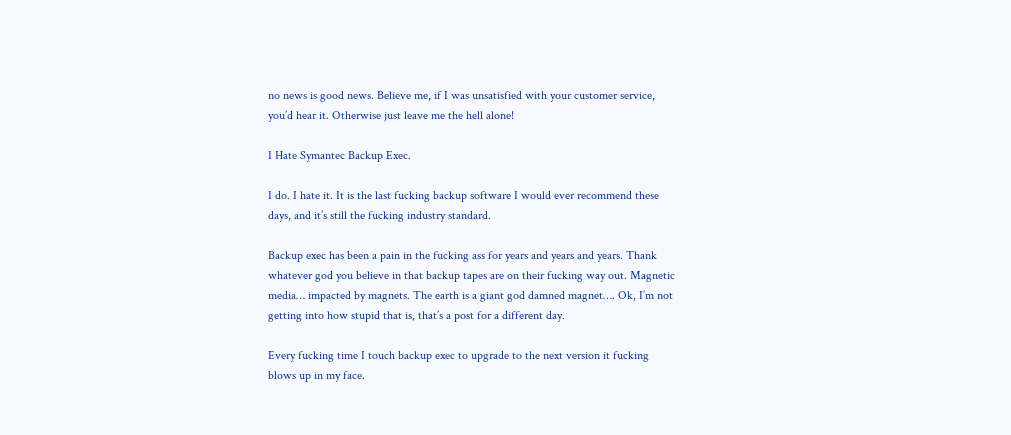no news is good news. Believe me, if I was unsatisfied with your customer service, you’d hear it. Otherwise just leave me the hell alone!

I Hate Symantec Backup Exec.

I do. I hate it. It is the last fucking backup software I would ever recommend these days, and it’s still the fucking industry standard.

Backup exec has been a pain in the fucking ass for years and years and years. Thank whatever god you believe in that backup tapes are on their fucking way out. Magnetic media… impacted by magnets. The earth is a giant god damned magnet…. Ok, I’m not getting into how stupid that is, that’s a post for a different day.

Every fucking time I touch backup exec to upgrade to the next version it fucking blows up in my face.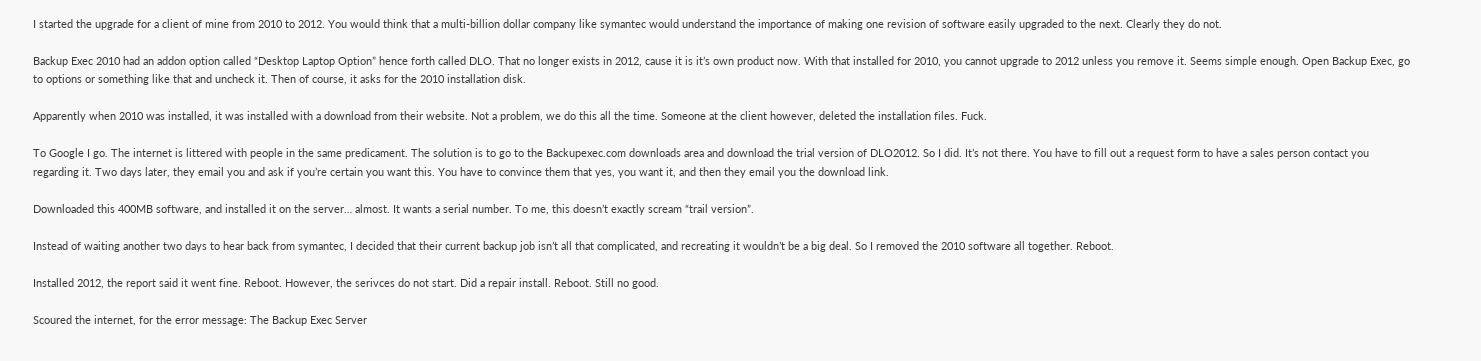I started the upgrade for a client of mine from 2010 to 2012. You would think that a multi-billion dollar company like symantec would understand the importance of making one revision of software easily upgraded to the next. Clearly they do not.

Backup Exec 2010 had an addon option called “Desktop Laptop Option” hence forth called DLO. That no longer exists in 2012, cause it is it’s own product now. With that installed for 2010, you cannot upgrade to 2012 unless you remove it. Seems simple enough. Open Backup Exec, go to options or something like that and uncheck it. Then of course, it asks for the 2010 installation disk.

Apparently when 2010 was installed, it was installed with a download from their website. Not a problem, we do this all the time. Someone at the client however, deleted the installation files. Fuck.

To Google I go. The internet is littered with people in the same predicament. The solution is to go to the Backupexec.com downloads area and download the trial version of DLO2012. So I did. It’s not there. You have to fill out a request form to have a sales person contact you regarding it. Two days later, they email you and ask if you’re certain you want this. You have to convince them that yes, you want it, and then they email you the download link.

Downloaded this 400MB software, and installed it on the server… almost. It wants a serial number. To me, this doesn’t exactly scream “trail version”.

Instead of waiting another two days to hear back from symantec, I decided that their current backup job isn’t all that complicated, and recreating it wouldn’t be a big deal. So I removed the 2010 software all together. Reboot.

Installed 2012, the report said it went fine. Reboot. However, the serivces do not start. Did a repair install. Reboot. Still no good.

Scoured the internet, for the error message: The Backup Exec Server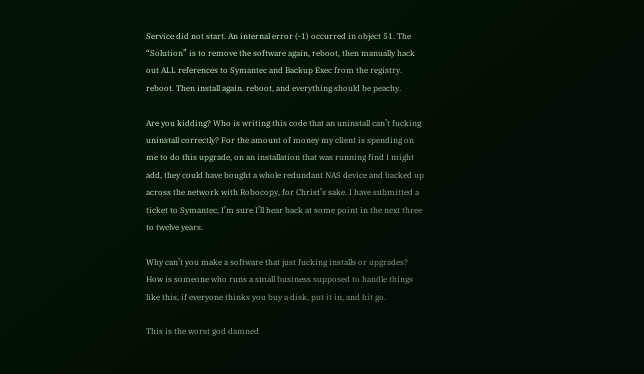Service did not start. An internal error (-1) occurred in object 51. The “Solution” is to remove the software again, reboot, then manually hack out ALL references to Symantec and Backup Exec from the registry. reboot. Then install again. reboot, and everything should be peachy.

Are you kidding? Who is writing this code that an uninstall can’t fucking uninstall correctly? For the amount of money my client is spending on me to do this upgrade, on an installation that was running find I might add, they could have bought a whole redundant NAS device and backed up across the network with Robocopy, for Christ’s sake. I have submitted a ticket to Symantec, I’m sure I’ll hear back at some point in the next three to twelve years.

Why can’t you make a software that just fucking installs or upgrades? How is someone who runs a small business supposed to handle things like this, if everyone thinks you buy a disk, put it in, and hit go.

This is the worst god damned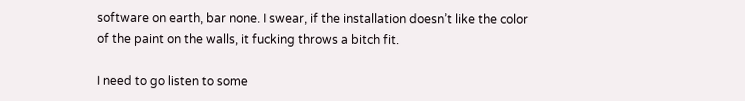software on earth, bar none. I swear, if the installation doesn’t like the color of the paint on the walls, it fucking throws a bitch fit.

I need to go listen to some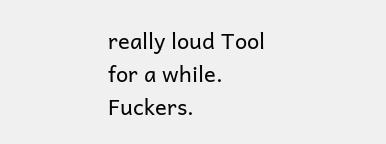really loud Tool for a while. Fuckers.